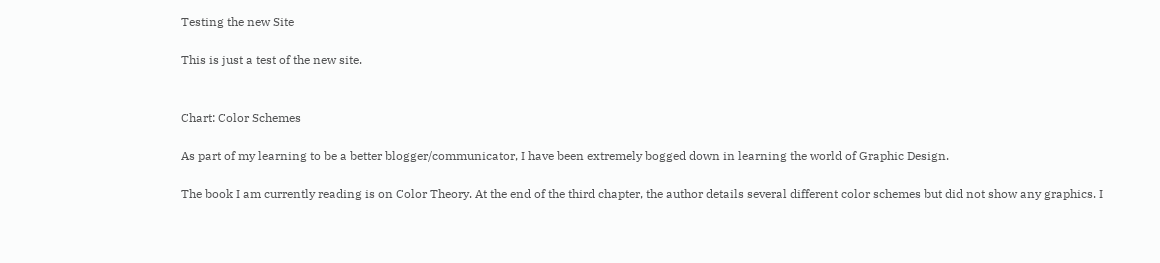Testing the new Site

This is just a test of the new site.


Chart: Color Schemes

As part of my learning to be a better blogger/communicator, I have been extremely bogged down in learning the world of Graphic Design.

The book I am currently reading is on Color Theory. At the end of the third chapter, the author details several different color schemes but did not show any graphics. I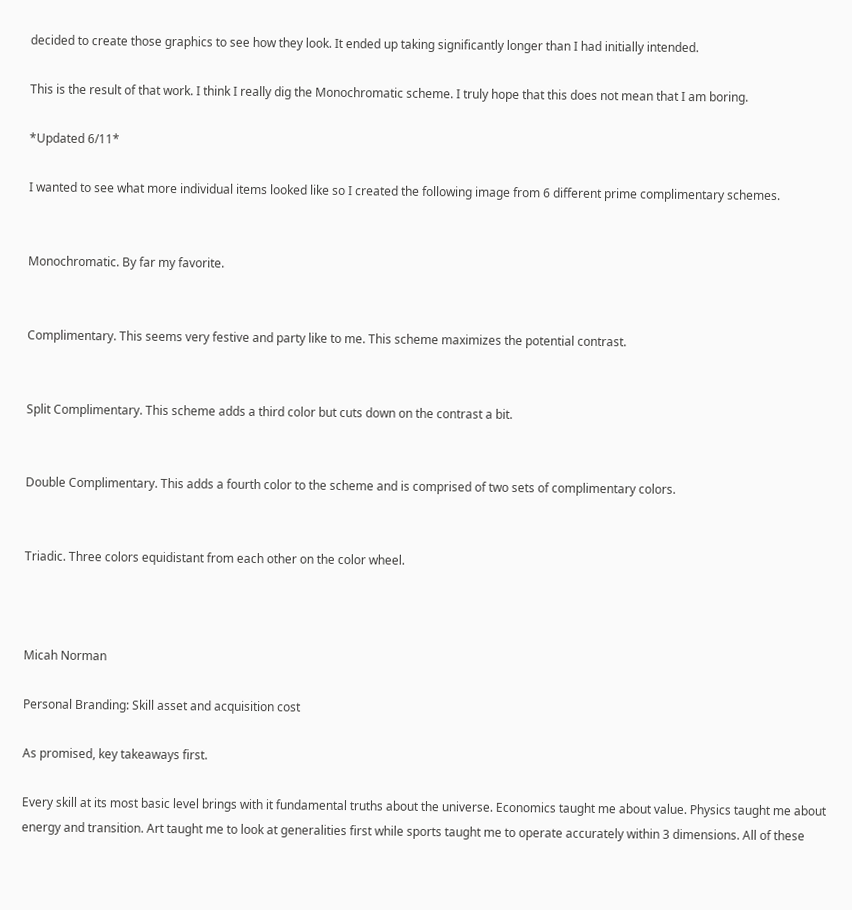decided to create those graphics to see how they look. It ended up taking significantly longer than I had initially intended.

This is the result of that work. I think I really dig the Monochromatic scheme. I truly hope that this does not mean that I am boring.

*Updated 6/11*

I wanted to see what more individual items looked like so I created the following image from 6 different prime complimentary schemes.


Monochromatic. By far my favorite.


Complimentary. This seems very festive and party like to me. This scheme maximizes the potential contrast.


Split Complimentary. This scheme adds a third color but cuts down on the contrast a bit.


Double Complimentary. This adds a fourth color to the scheme and is comprised of two sets of complimentary colors.


Triadic. Three colors equidistant from each other on the color wheel.



Micah Norman

Personal Branding: Skill asset and acquisition cost

As promised, key takeaways first.

Every skill at its most basic level brings with it fundamental truths about the universe. Economics taught me about value. Physics taught me about energy and transition. Art taught me to look at generalities first while sports taught me to operate accurately within 3 dimensions. All of these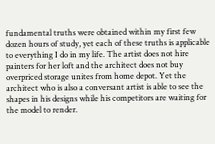fundamental truths were obtained within my first few dozen hours of study, yet each of these truths is applicable to everything I do in my life. The artist does not hire painters for her loft and the architect does not buy overpriced storage unites from home depot. Yet the architect who is also a conversant artist is able to see the shapes in his designs while his competitors are waiting for the model to render.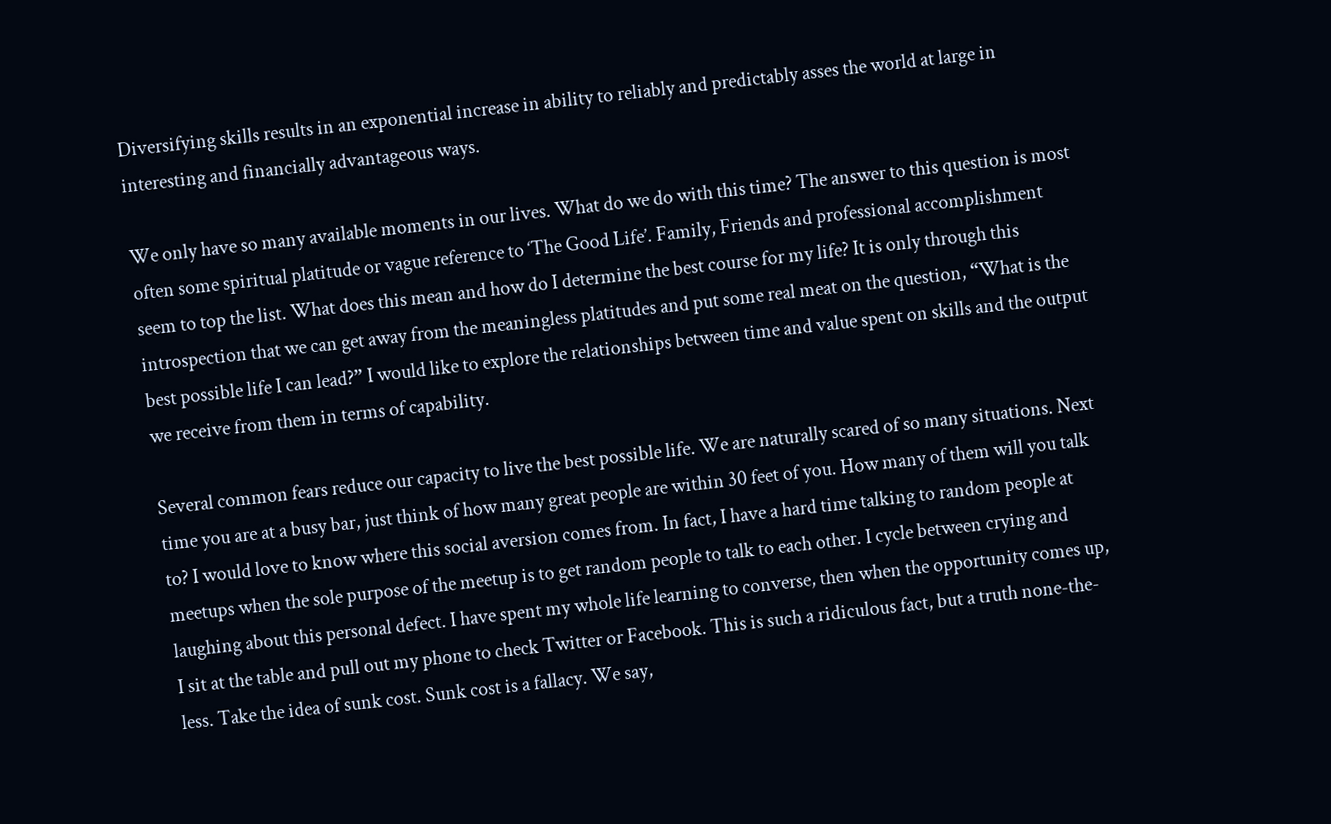Diversifying skills results in an exponential increase in ability to reliably and predictably asses the world at large in interesting and financially advantageous ways.

We only have so many available moments in our lives. What do we do with this time? The answer to this question is most often some spiritual platitude or vague reference to ‘The Good Life’. Family, Friends and professional accomplishment seem to top the list. What does this mean and how do I determine the best course for my life? It is only through this introspection that we can get away from the meaningless platitudes and put some real meat on the question, “What is the best possible life I can lead?” I would like to explore the relationships between time and value spent on skills and the output we receive from them in terms of capability.

Several common fears reduce our capacity to live the best possible life. We are naturally scared of so many situations. Next time you are at a busy bar, just think of how many great people are within 30 feet of you. How many of them will you talk to? I would love to know where this social aversion comes from. In fact, I have a hard time talking to random people at meetups when the sole purpose of the meetup is to get random people to talk to each other. I cycle between crying and laughing about this personal defect. I have spent my whole life learning to converse, then when the opportunity comes up, I sit at the table and pull out my phone to check Twitter or Facebook. This is such a ridiculous fact, but a truth none-the-less. Take the idea of sunk cost. Sunk cost is a fallacy. We say,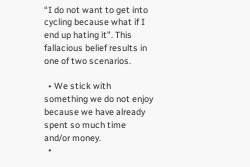“I do not want to get into cycling because what if I end up hating it”. This fallacious belief results in one of two scenarios.

  • We stick with something we do not enjoy because we have already spent so much time and/or money.
  •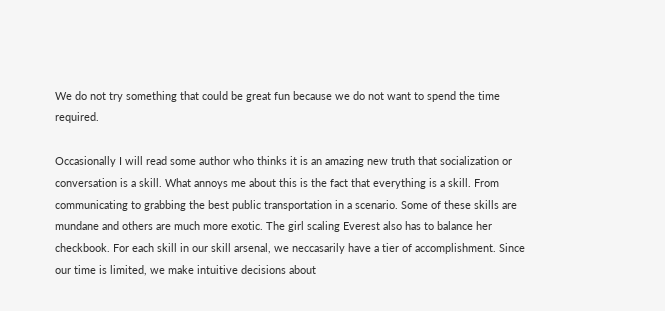We do not try something that could be great fun because we do not want to spend the time required.

Occasionally I will read some author who thinks it is an amazing new truth that socialization or conversation is a skill. What annoys me about this is the fact that everything is a skill. From communicating to grabbing the best public transportation in a scenario. Some of these skills are mundane and others are much more exotic. The girl scaling Everest also has to balance her checkbook. For each skill in our skill arsenal, we neccasarily have a tier of accomplishment. Since our time is limited, we make intuitive decisions about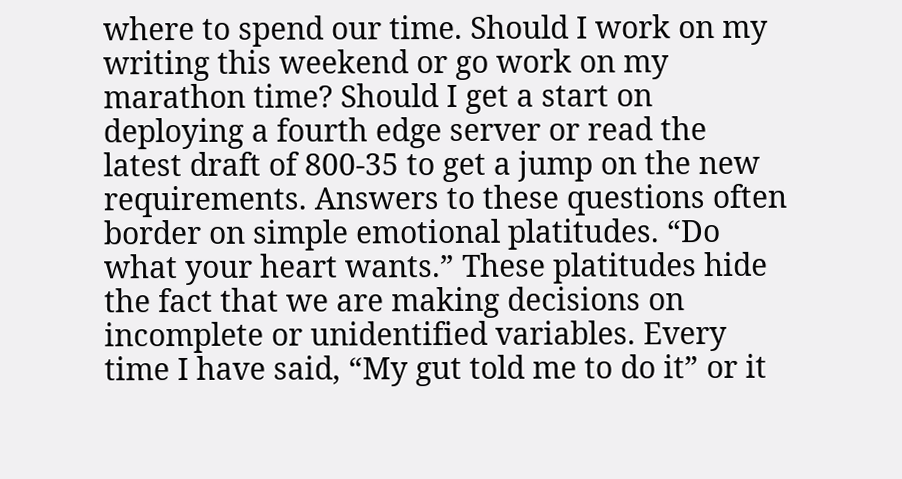where to spend our time. Should I work on my writing this weekend or go work on my marathon time? Should I get a start on deploying a fourth edge server or read the latest draft of 800-35 to get a jump on the new requirements. Answers to these questions often border on simple emotional platitudes. “Do what your heart wants.” These platitudes hide the fact that we are making decisions on incomplete or unidentified variables. Every time I have said, “My gut told me to do it” or it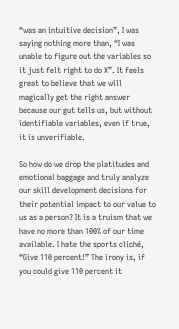“was an intuitive decision”, I was saying nothing more than, “I was unable to figure out the variables so it just felt right to do X”. It feels great to believe that we will magically get the right answer because our gut tells us, but without identifiable variables, even if true, it is unverifiable.

So how do we drop the platitudes and emotional baggage and truly analyze our skill development decisions for their potential impact to our value to us as a person? It is a truism that we have no more than 100% of our time available. I hate the sports cliché, “Give 110 percent!” The irony is, if you could give 110 percent it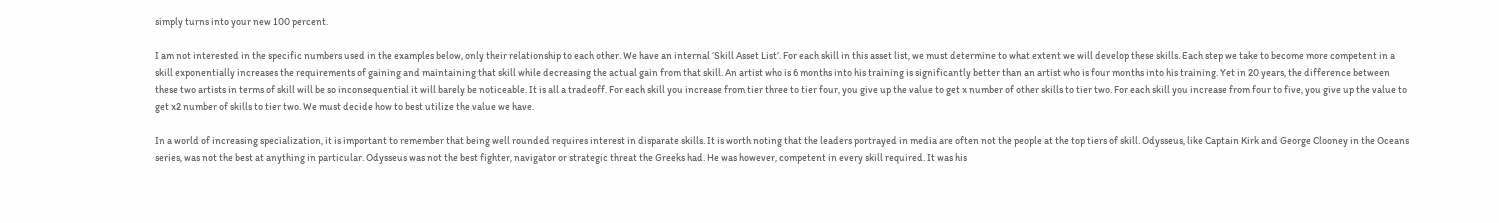simply turns into your new 100 percent.

I am not interested in the specific numbers used in the examples below, only their relationship to each other. We have an internal ‘Skill Asset List’. For each skill in this asset list, we must determine to what extent we will develop these skills. Each step we take to become more competent in a skill exponentially increases the requirements of gaining and maintaining that skill while decreasing the actual gain from that skill. An artist who is 6 months into his training is significantly better than an artist who is four months into his training. Yet in 20 years, the difference between these two artists in terms of skill will be so inconsequential it will barely be noticeable. It is all a tradeoff. For each skill you increase from tier three to tier four, you give up the value to get x number of other skills to tier two. For each skill you increase from four to five, you give up the value to get x2 number of skills to tier two. We must decide how to best utilize the value we have.

In a world of increasing specialization, it is important to remember that being well rounded requires interest in disparate skills. It is worth noting that the leaders portrayed in media are often not the people at the top tiers of skill. Odysseus, like Captain Kirk and George Clooney in the Oceans series, was not the best at anything in particular. Odysseus was not the best fighter, navigator or strategic threat the Greeks had. He was however, competent in every skill required. It was his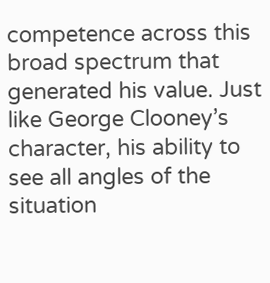competence across this broad spectrum that generated his value. Just like George Clooney’s character, his ability to see all angles of the situation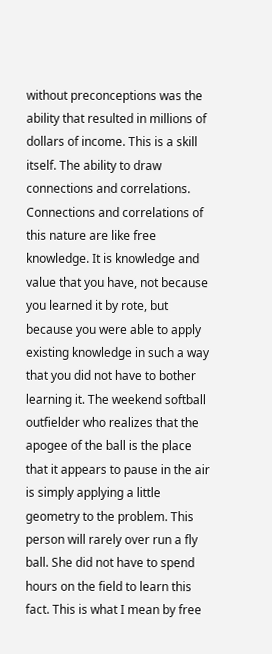without preconceptions was the ability that resulted in millions of dollars of income. This is a skill itself. The ability to draw connections and correlations. Connections and correlations of this nature are like free knowledge. It is knowledge and value that you have, not because you learned it by rote, but because you were able to apply existing knowledge in such a way that you did not have to bother learning it. The weekend softball outfielder who realizes that the apogee of the ball is the place that it appears to pause in the air is simply applying a little geometry to the problem. This person will rarely over run a fly ball. She did not have to spend hours on the field to learn this fact. This is what I mean by free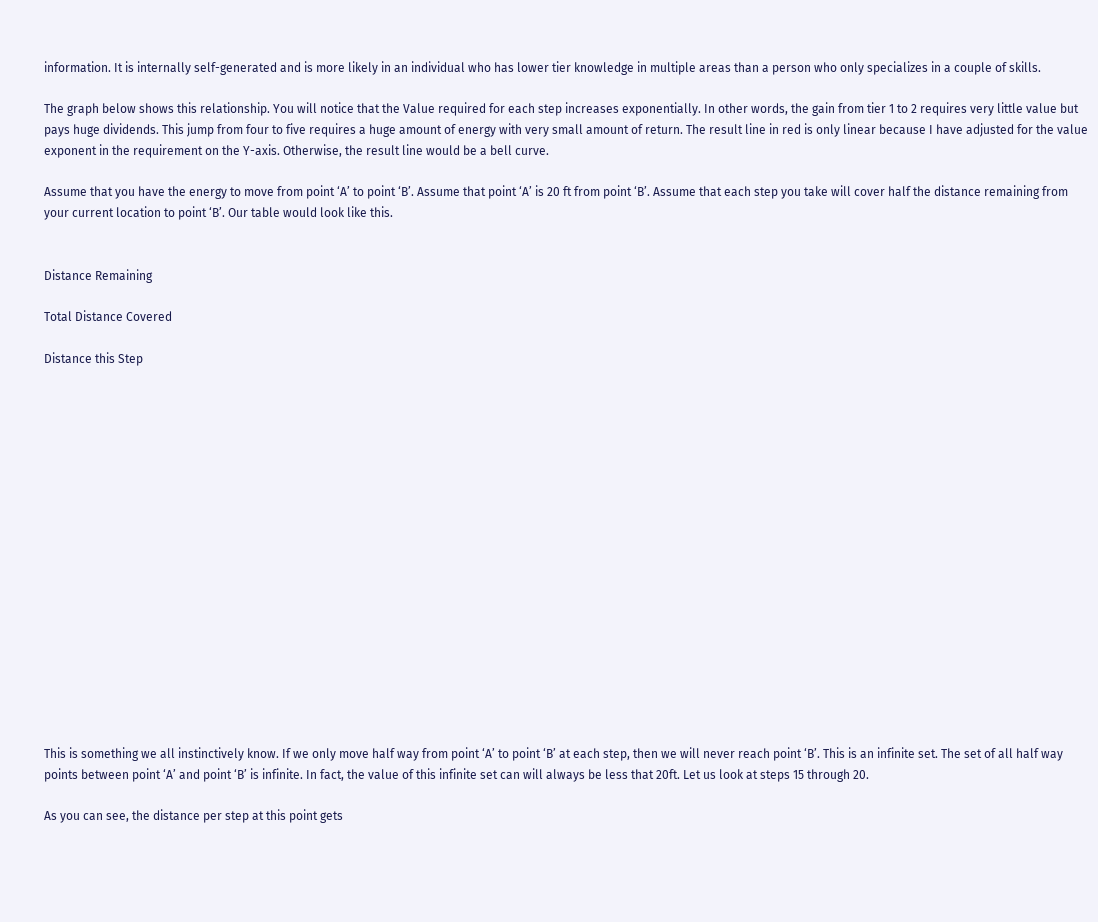information. It is internally self-generated and is more likely in an individual who has lower tier knowledge in multiple areas than a person who only specializes in a couple of skills.

The graph below shows this relationship. You will notice that the Value required for each step increases exponentially. In other words, the gain from tier 1 to 2 requires very little value but pays huge dividends. This jump from four to five requires a huge amount of energy with very small amount of return. The result line in red is only linear because I have adjusted for the value exponent in the requirement on the Y-axis. Otherwise, the result line would be a bell curve.

Assume that you have the energy to move from point ‘A’ to point ‘B’. Assume that point ‘A’ is 20 ft from point ‘B’. Assume that each step you take will cover half the distance remaining from your current location to point ‘B’. Our table would look like this.


Distance Remaining

Total Distance Covered

Distance this Step


















This is something we all instinctively know. If we only move half way from point ‘A’ to point ‘B’ at each step, then we will never reach point ‘B’. This is an infinite set. The set of all half way points between point ‘A’ and point ‘B’ is infinite. In fact, the value of this infinite set can will always be less that 20ft. Let us look at steps 15 through 20.

As you can see, the distance per step at this point gets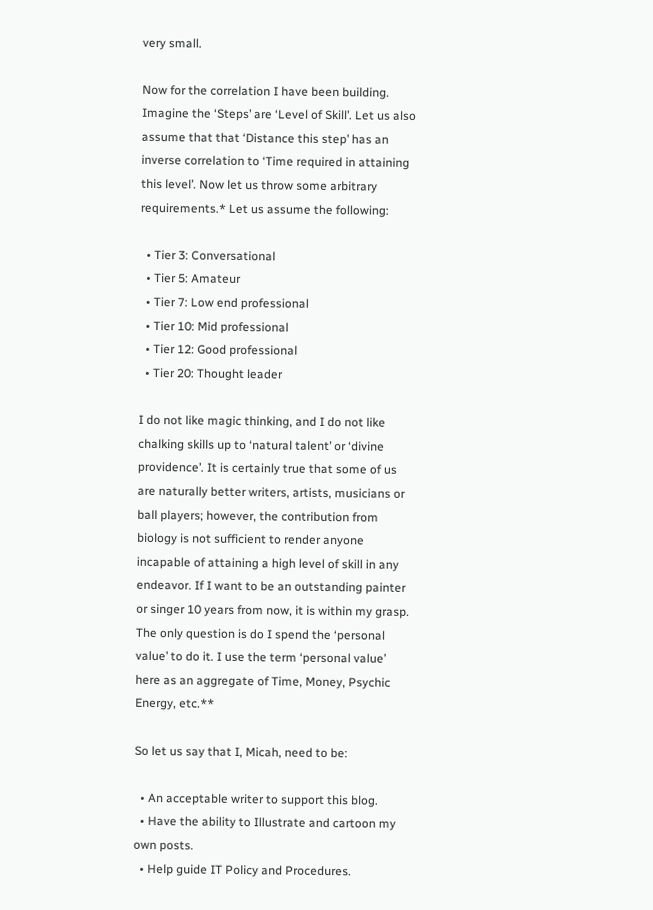very small.

Now for the correlation I have been building. Imagine the ‘Steps’ are ‘Level of Skill’. Let us also assume that that ‘Distance this step’ has an inverse correlation to ‘Time required in attaining this level’. Now let us throw some arbitrary requirements.* Let us assume the following:

  • Tier 3: Conversational
  • Tier 5: Amateur
  • Tier 7: Low end professional
  • Tier 10: Mid professional
  • Tier 12: Good professional
  • Tier 20: Thought leader

I do not like magic thinking, and I do not like chalking skills up to ‘natural talent’ or ‘divine providence’. It is certainly true that some of us are naturally better writers, artists, musicians or ball players; however, the contribution from biology is not sufficient to render anyone incapable of attaining a high level of skill in any endeavor. If I want to be an outstanding painter or singer 10 years from now, it is within my grasp. The only question is do I spend the ‘personal value’ to do it. I use the term ‘personal value’ here as an aggregate of Time, Money, Psychic Energy, etc.**

So let us say that I, Micah, need to be:

  • An acceptable writer to support this blog.
  • Have the ability to Illustrate and cartoon my own posts.
  • Help guide IT Policy and Procedures.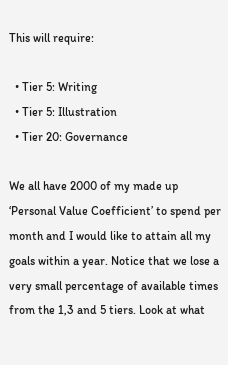This will require:

  • Tier 5: Writing
  • Tier 5: Illustration
  • Tier 20: Governance

We all have 2000 of my made up ‘Personal Value Coefficient’ to spend per month and I would like to attain all my goals within a year. Notice that we lose a very small percentage of available times from the 1,3 and 5 tiers. Look at what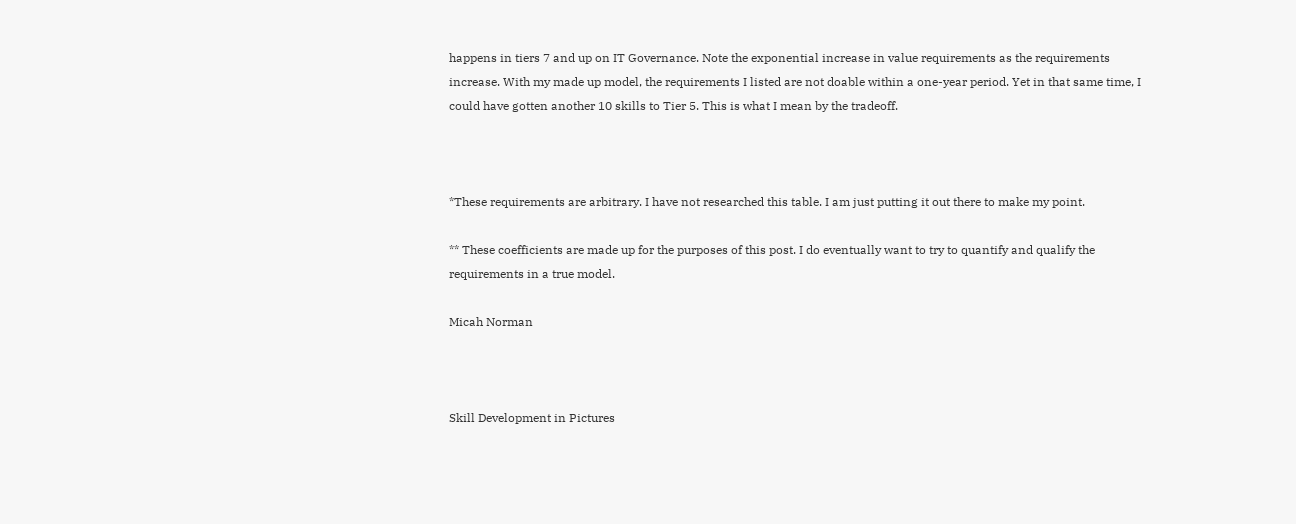happens in tiers 7 and up on IT Governance. Note the exponential increase in value requirements as the requirements increase. With my made up model, the requirements I listed are not doable within a one-year period. Yet in that same time, I could have gotten another 10 skills to Tier 5. This is what I mean by the tradeoff.



*These requirements are arbitrary. I have not researched this table. I am just putting it out there to make my point.

** These coefficients are made up for the purposes of this post. I do eventually want to try to quantify and qualify the requirements in a true model.

Micah Norman



Skill Development in Pictures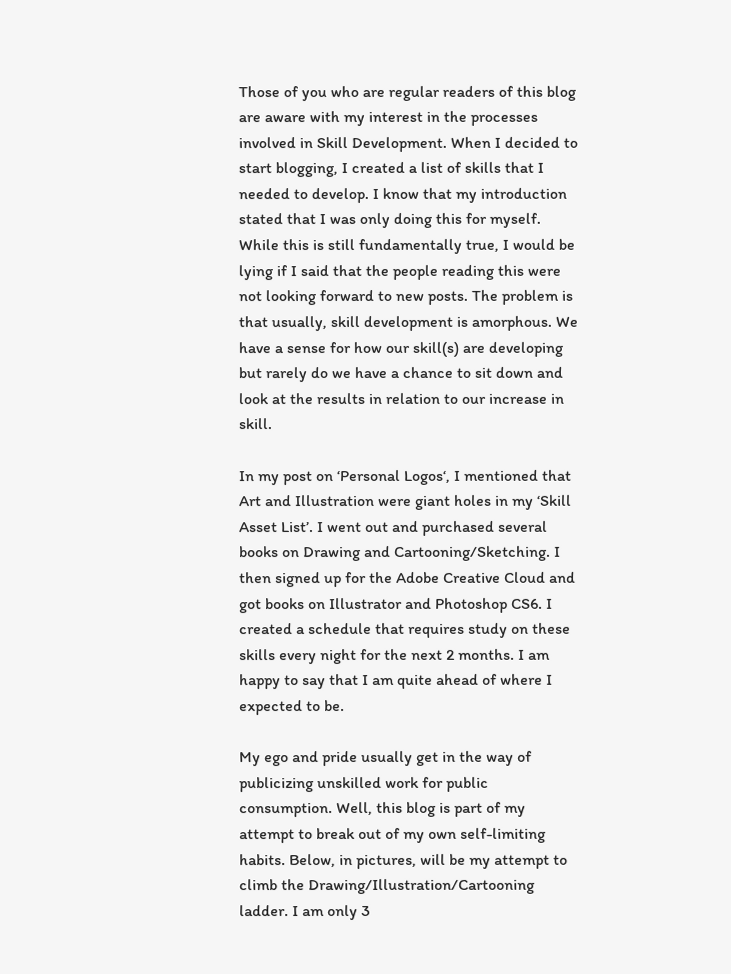Those of you who are regular readers of this blog are aware with my interest in the processes involved in Skill Development. When I decided to start blogging, I created a list of skills that I needed to develop. I know that my introduction stated that I was only doing this for myself. While this is still fundamentally true, I would be lying if I said that the people reading this were not looking forward to new posts. The problem is that usually, skill development is amorphous. We have a sense for how our skill(s) are developing but rarely do we have a chance to sit down and look at the results in relation to our increase in skill.

In my post on ‘Personal Logos‘, I mentioned that Art and Illustration were giant holes in my ‘Skill Asset List’. I went out and purchased several books on Drawing and Cartooning/Sketching. I then signed up for the Adobe Creative Cloud and got books on Illustrator and Photoshop CS6. I created a schedule that requires study on these skills every night for the next 2 months. I am happy to say that I am quite ahead of where I expected to be.

My ego and pride usually get in the way of publicizing unskilled work for public consumption. Well, this blog is part of my attempt to break out of my own self-limiting habits. Below, in pictures, will be my attempt to climb the Drawing/Illustration/Cartooning ladder. I am only 3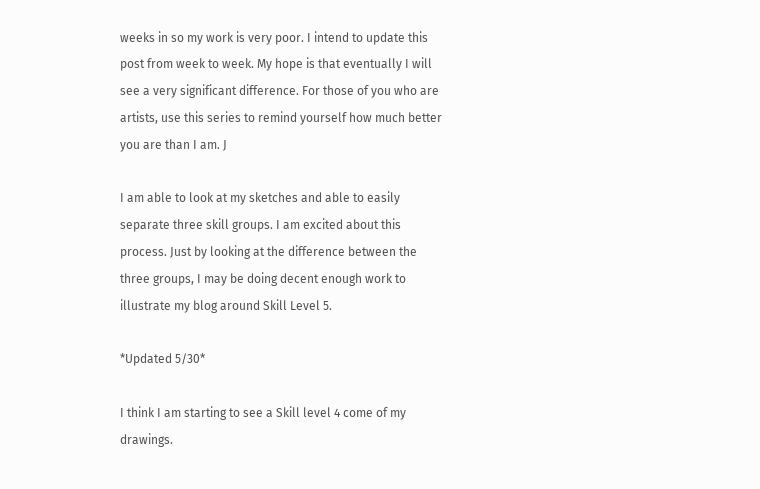weeks in so my work is very poor. I intend to update this post from week to week. My hope is that eventually I will see a very significant difference. For those of you who are artists, use this series to remind yourself how much better you are than I am. J

I am able to look at my sketches and able to easily separate three skill groups. I am excited about this process. Just by looking at the difference between the three groups, I may be doing decent enough work to illustrate my blog around Skill Level 5.

*Updated 5/30*

I think I am starting to see a Skill level 4 come of my drawings.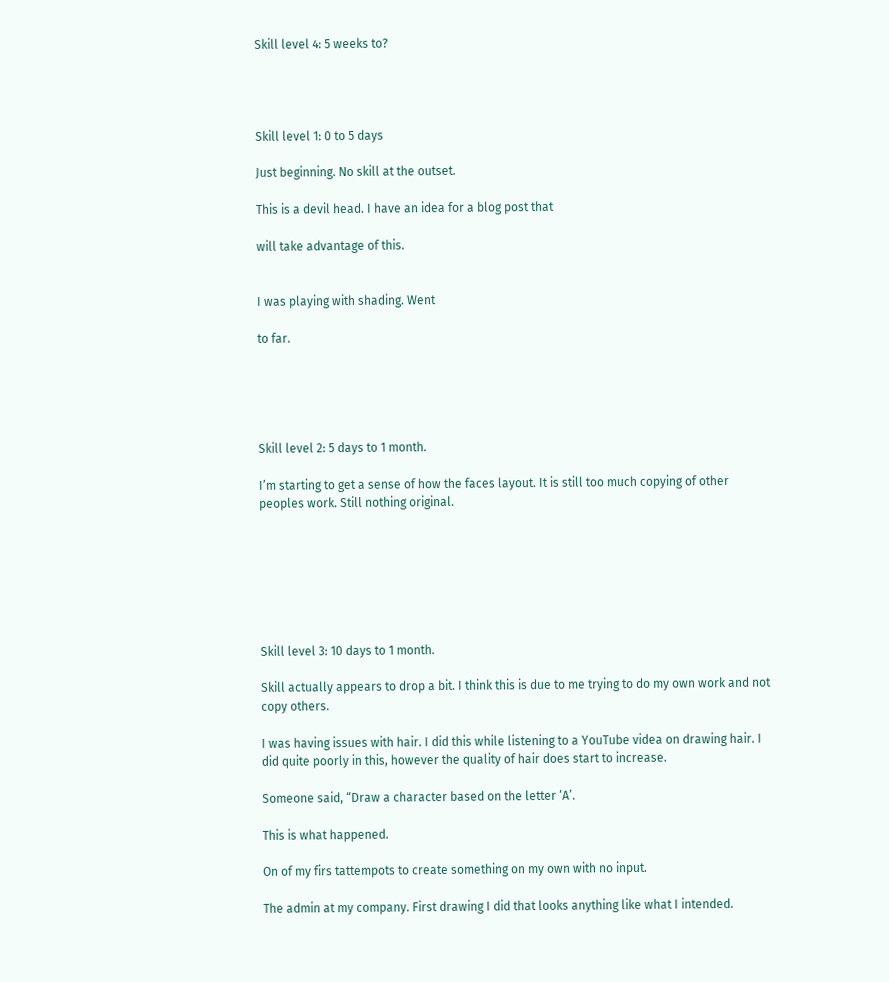Skill level 4: 5 weeks to?




Skill level 1: 0 to 5 days

Just beginning. No skill at the outset.

This is a devil head. I have an idea for a blog post that

will take advantage of this.


I was playing with shading. Went

to far.





Skill level 2: 5 days to 1 month.

I’m starting to get a sense of how the faces layout. It is still too much copying of other peoples work. Still nothing original.







Skill level 3: 10 days to 1 month.

Skill actually appears to drop a bit. I think this is due to me trying to do my own work and not copy others.

I was having issues with hair. I did this while listening to a YouTube videa on drawing hair. I did quite poorly in this, however the quality of hair does start to increase.

Someone said, “Draw a character based on the letter ‘A’.

This is what happened.

On of my firs tattempots to create something on my own with no input.

The admin at my company. First drawing I did that looks anything like what I intended.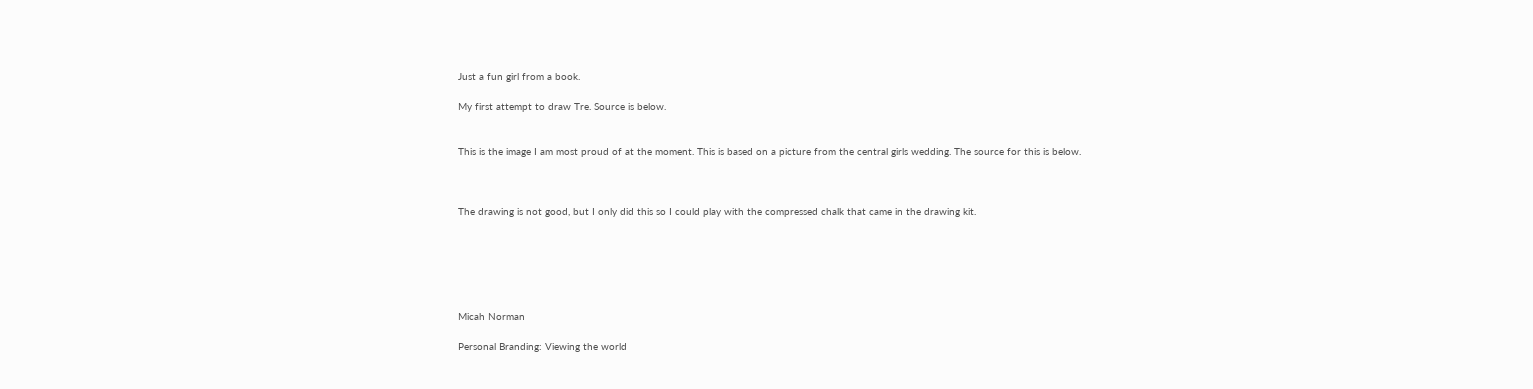Just a fun girl from a book.

My first attempt to draw Tre. Source is below.


This is the image I am most proud of at the moment. This is based on a picture from the central girls wedding. The source for this is below.



The drawing is not good, but I only did this so I could play with the compressed chalk that came in the drawing kit.






Micah Norman

Personal Branding: Viewing the world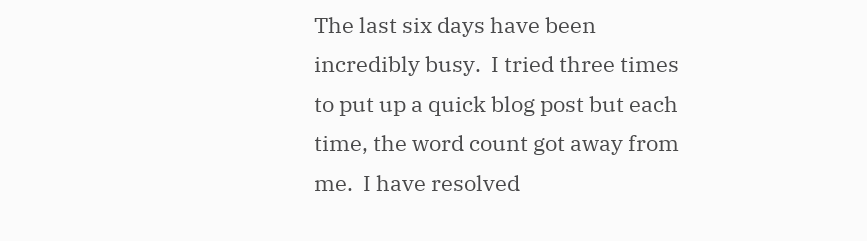The last six days have been incredibly busy.  I tried three times to put up a quick blog post but each time, the word count got away from me.  I have resolved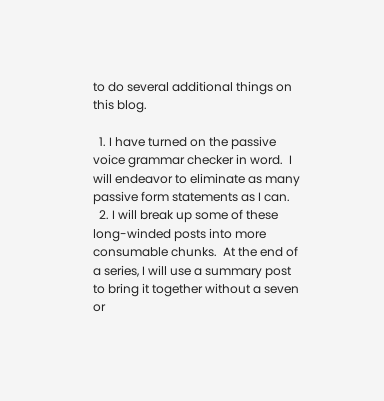to do several additional things on this blog.

  1. I have turned on the passive voice grammar checker in word.  I will endeavor to eliminate as many passive form statements as I can.
  2. I will break up some of these long-winded posts into more consumable chunks.  At the end of a series, I will use a summary post to bring it together without a seven or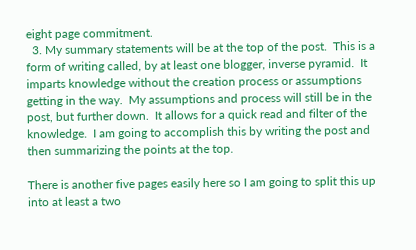eight page commitment.
  3. My summary statements will be at the top of the post.  This is a form of writing called, by at least one blogger, inverse pyramid.  It imparts knowledge without the creation process or assumptions getting in the way.  My assumptions and process will still be in the post, but further down.  It allows for a quick read and filter of the knowledge.  I am going to accomplish this by writing the post and then summarizing the points at the top.

There is another five pages easily here so I am going to split this up into at least a two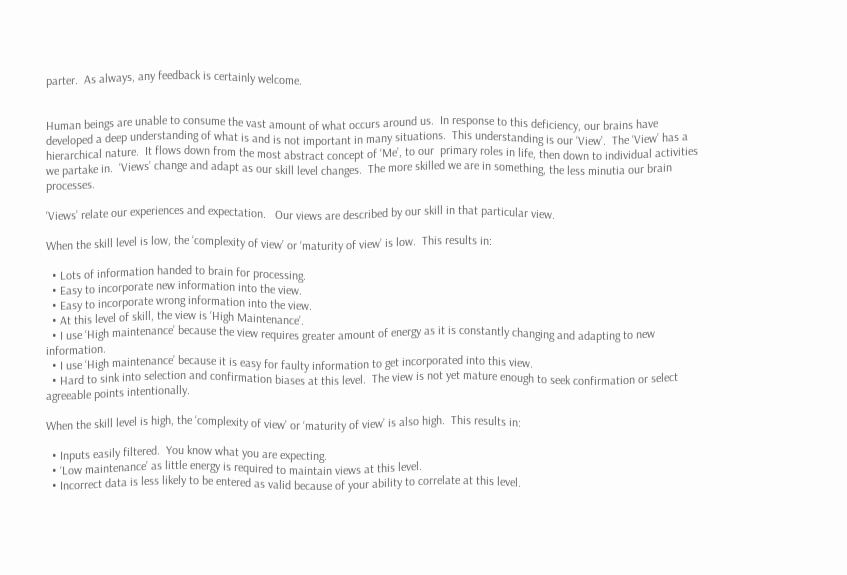parter.  As always, any feedback is certainly welcome.


Human beings are unable to consume the vast amount of what occurs around us.  In response to this deficiency, our brains have developed a deep understanding of what is and is not important in many situations.  This understanding is our ‘View’.  The ‘View’ has a hierarchical nature.  It flows down from the most abstract concept of ‘Me’, to our  primary roles in life, then down to individual activities we partake in.  ‘Views’ change and adapt as our skill level changes.  The more skilled we are in something, the less minutia our brain processes.

‘Views’ relate our experiences and expectation.   Our views are described by our skill in that particular view.

When the skill level is low, the ‘complexity of view’ or ‘maturity of view’ is low.  This results in:

  • Lots of information handed to brain for processing.
  • Easy to incorporate new information into the view.
  • Easy to incorporate wrong information into the view.
  • At this level of skill, the view is ‘High Maintenance’.
  • I use ‘High maintenance’ because the view requires greater amount of energy as it is constantly changing and adapting to new information.
  • I use ‘High maintenance’ because it is easy for faulty information to get incorporated into this view.
  • Hard to sink into selection and confirmation biases at this level.  The view is not yet mature enough to seek confirmation or select agreeable points intentionally.

When the skill level is high, the ‘complexity of view’ or ‘maturity of view’ is also high.  This results in:

  • Inputs easily filtered.  You know what you are expecting.
  • ‘Low maintenance’ as little energy is required to maintain views at this level.
  • Incorrect data is less likely to be entered as valid because of your ability to correlate at this level.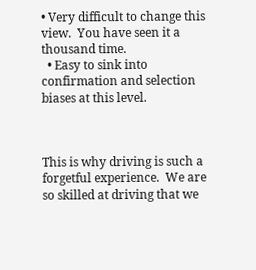• Very difficult to change this view.  You have seen it a thousand time.
  • Easy to sink into confirmation and selection biases at this level.



This is why driving is such a forgetful experience.  We are so skilled at driving that we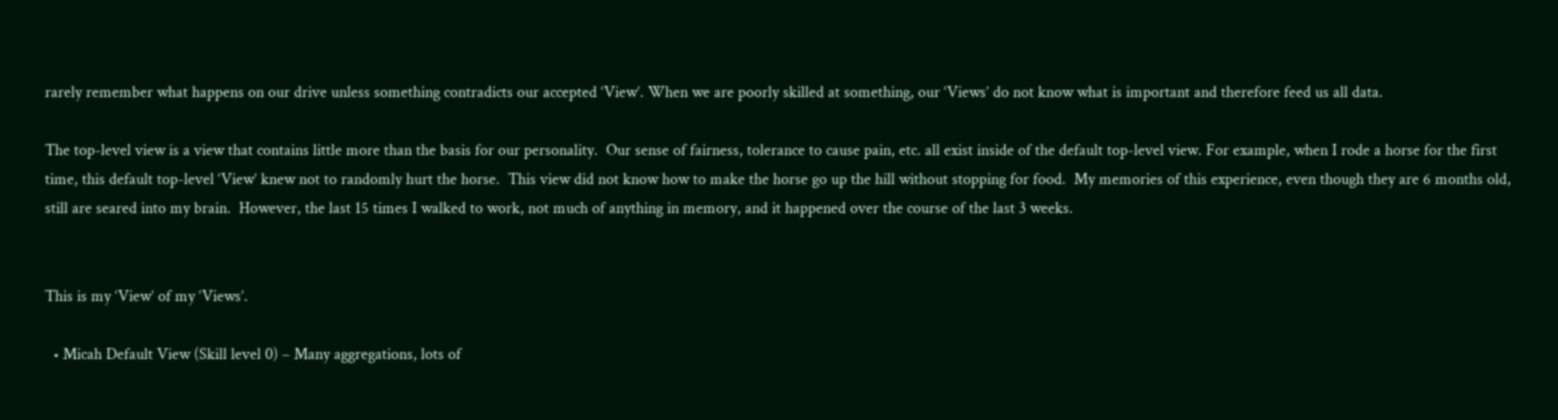rarely remember what happens on our drive unless something contradicts our accepted ‘View’. When we are poorly skilled at something, our ‘Views’ do not know what is important and therefore feed us all data.

The top-level view is a view that contains little more than the basis for our personality.  Our sense of fairness, tolerance to cause pain, etc. all exist inside of the default top-level view. For example, when I rode a horse for the first time, this default top-level ‘View’ knew not to randomly hurt the horse.  This view did not know how to make the horse go up the hill without stopping for food.  My memories of this experience, even though they are 6 months old, still are seared into my brain.  However, the last 15 times I walked to work, not much of anything in memory, and it happened over the course of the last 3 weeks.


This is my ‘View’ of my ‘Views’.

  • Micah Default View (Skill level 0) – Many aggregations, lots of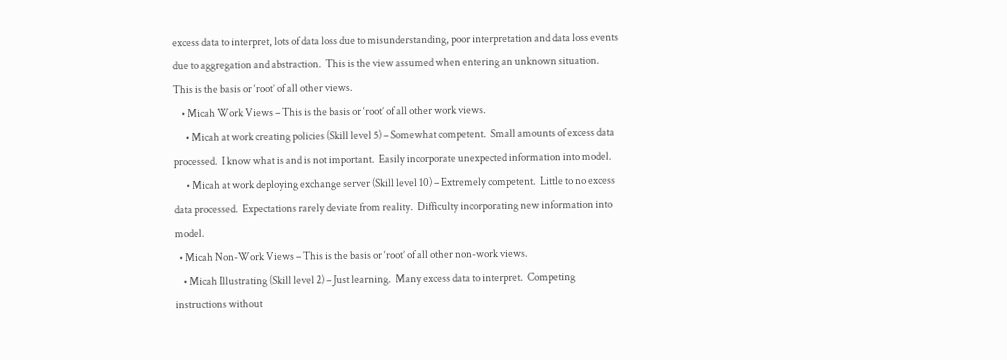excess data to interpret, lots of data loss due to misunderstanding, poor interpretation and data loss events due to aggregation and abstraction.  This is the view assumed when entering an unknown situation.  This is the basis or ‘root’ of all other views.
    • Micah Work Views – This is the basis or ‘root’ of all other work views.
      • Micah at work creating policies (Skill level 5) – Somewhat competent.  Small amounts of excess data processed.  I know what is and is not important.  Easily incorporate unexpected information into model.
      • Micah at work deploying exchange server (Skill level 10) – Extremely competent.  Little to no excess data processed.  Expectations rarely deviate from reality.  Difficulty incorporating new information into model.
  • Micah Non-Work Views – This is the basis or ‘root’ of all other non-work views.
    • Micah Illustrating (Skill level 2) – Just learning.  Many excess data to interpret.  Competing instructions without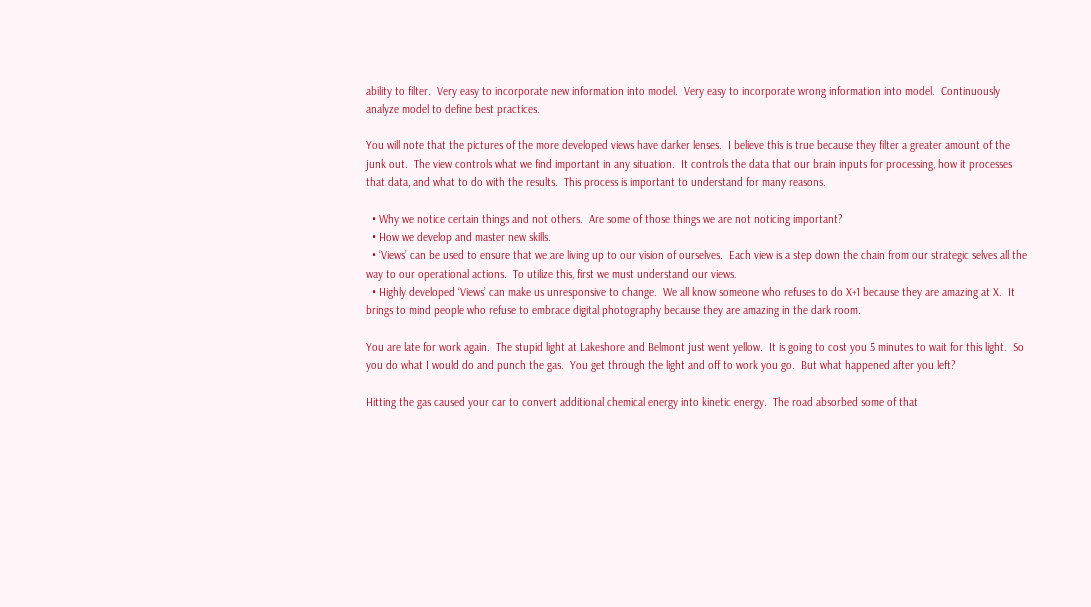ability to filter.  Very easy to incorporate new information into model.  Very easy to incorporate wrong information into model.  Continuously analyze model to define best practices.

You will note that the pictures of the more developed views have darker lenses.  I believe this is true because they filter a greater amount of the junk out.  The view controls what we find important in any situation.  It controls the data that our brain inputs for processing, how it processes that data, and what to do with the results.  This process is important to understand for many reasons.

  • Why we notice certain things and not others.  Are some of those things we are not noticing important?
  • How we develop and master new skills.
  • ‘Views’ can be used to ensure that we are living up to our vision of ourselves.  Each view is a step down the chain from our strategic selves all the way to our operational actions.  To utilize this, first we must understand our views.
  • Highly developed ‘Views’ can make us unresponsive to change.  We all know someone who refuses to do X+1 because they are amazing at X.  It brings to mind people who refuse to embrace digital photography because they are amazing in the dark room.

You are late for work again.  The stupid light at Lakeshore and Belmont just went yellow.  It is going to cost you 5 minutes to wait for this light.  So you do what I would do and punch the gas.  You get through the light and off to work you go.  But what happened after you left?

Hitting the gas caused your car to convert additional chemical energy into kinetic energy.  The road absorbed some of that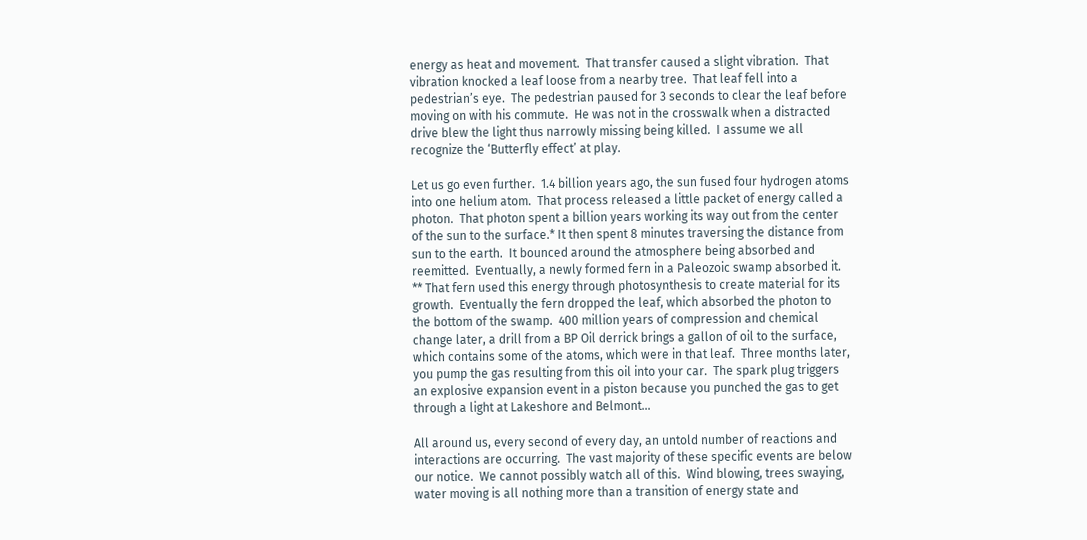energy as heat and movement.  That transfer caused a slight vibration.  That vibration knocked a leaf loose from a nearby tree.  That leaf fell into a pedestrian’s eye.  The pedestrian paused for 3 seconds to clear the leaf before moving on with his commute.  He was not in the crosswalk when a distracted drive blew the light thus narrowly missing being killed.  I assume we all recognize the ‘Butterfly effect’ at play.

Let us go even further.  1.4 billion years ago, the sun fused four hydrogen atoms into one helium atom.  That process released a little packet of energy called a photon.  That photon spent a billion years working its way out from the center of the sun to the surface.* It then spent 8 minutes traversing the distance from sun to the earth.  It bounced around the atmosphere being absorbed and reemitted.  Eventually, a newly formed fern in a Paleozoic swamp absorbed it. ** That fern used this energy through photosynthesis to create material for its growth.  Eventually the fern dropped the leaf, which absorbed the photon to the bottom of the swamp.  400 million years of compression and chemical change later, a drill from a BP Oil derrick brings a gallon of oil to the surface, which contains some of the atoms, which were in that leaf.  Three months later, you pump the gas resulting from this oil into your car.  The spark plug triggers an explosive expansion event in a piston because you punched the gas to get through a light at Lakeshore and Belmont…

All around us, every second of every day, an untold number of reactions and interactions are occurring.  The vast majority of these specific events are below our notice.  We cannot possibly watch all of this.  Wind blowing, trees swaying, water moving is all nothing more than a transition of energy state and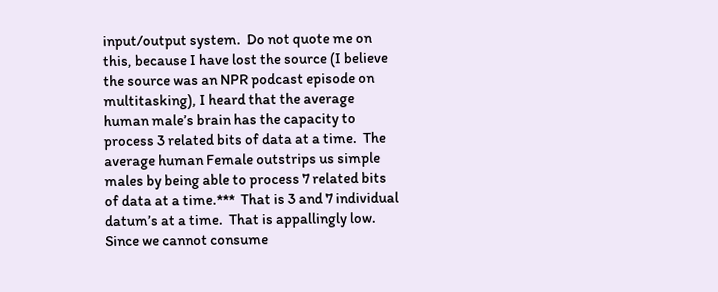input/output system.  Do not quote me on this, because I have lost the source (I believe the source was an NPR podcast episode on multitasking), I heard that the average human male’s brain has the capacity to process 3 related bits of data at a time.  The average human Female outstrips us simple males by being able to process 7 related bits of data at a time.***  That is 3 and 7 individual datum’s at a time.  That is appallingly low.  Since we cannot consume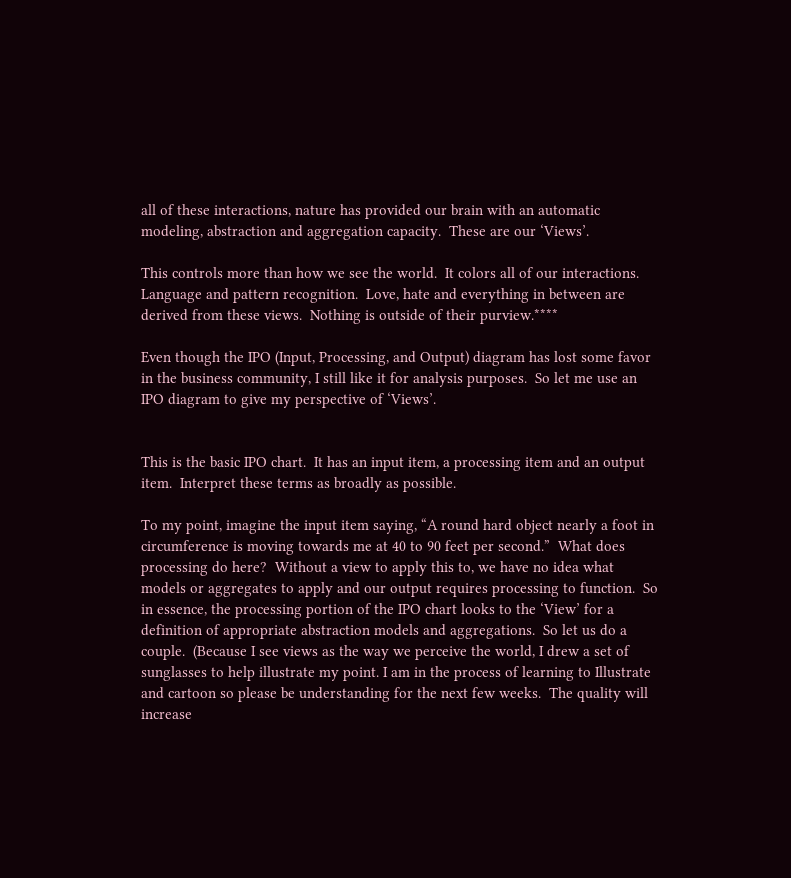all of these interactions, nature has provided our brain with an automatic modeling, abstraction and aggregation capacity.  These are our ‘Views’.

This controls more than how we see the world.  It colors all of our interactions.  Language and pattern recognition.  Love, hate and everything in between are derived from these views.  Nothing is outside of their purview.****

Even though the IPO (Input, Processing, and Output) diagram has lost some favor in the business community, I still like it for analysis purposes.  So let me use an IPO diagram to give my perspective of ‘Views’.


This is the basic IPO chart.  It has an input item, a processing item and an output item.  Interpret these terms as broadly as possible.

To my point, imagine the input item saying, “A round hard object nearly a foot in circumference is moving towards me at 40 to 90 feet per second.”  What does processing do here?  Without a view to apply this to, we have no idea what models or aggregates to apply and our output requires processing to function.  So in essence, the processing portion of the IPO chart looks to the ‘View’ for a definition of appropriate abstraction models and aggregations.  So let us do a couple.  (Because I see views as the way we perceive the world, I drew a set of sunglasses to help illustrate my point. I am in the process of learning to Illustrate and cartoon so please be understanding for the next few weeks.  The quality will increase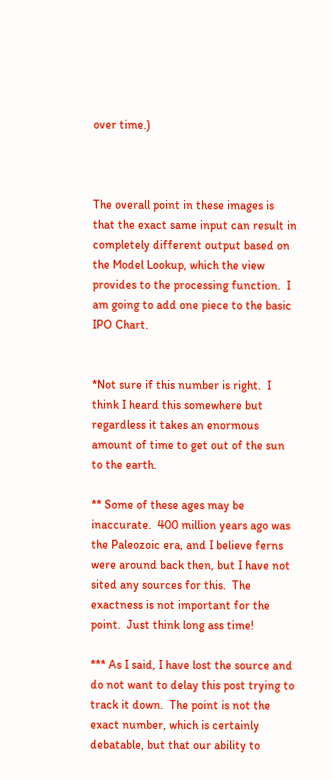over time.)



The overall point in these images is that the exact same input can result in completely different output based on the Model Lookup, which the view provides to the processing function.  I am going to add one piece to the basic IPO Chart.


*Not sure if this number is right.  I think I heard this somewhere but regardless it takes an enormous amount of time to get out of the sun to the earth.

** Some of these ages may be inaccurate.  400 million years ago was the Paleozoic era, and I believe ferns were around back then, but I have not sited any sources for this.  The exactness is not important for the point.  Just think long ass time!

*** As I said, I have lost the source and do not want to delay this post trying to track it down.  The point is not the exact number, which is certainly debatable, but that our ability to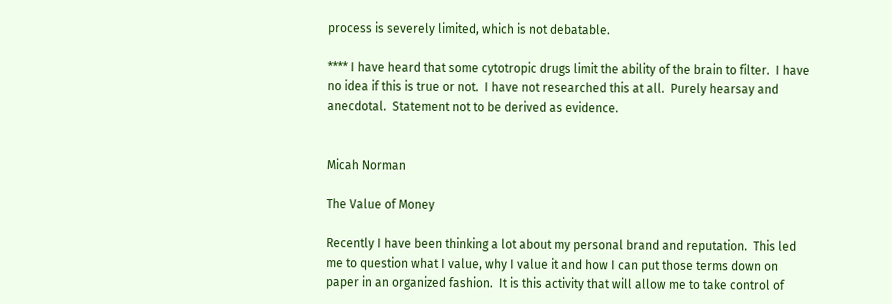process is severely limited, which is not debatable.

**** I have heard that some cytotropic drugs limit the ability of the brain to filter.  I have no idea if this is true or not.  I have not researched this at all.  Purely hearsay and anecdotal.  Statement not to be derived as evidence.


Micah Norman

The Value of Money

Recently I have been thinking a lot about my personal brand and reputation.  This led me to question what I value, why I value it and how I can put those terms down on paper in an organized fashion.  It is this activity that will allow me to take control of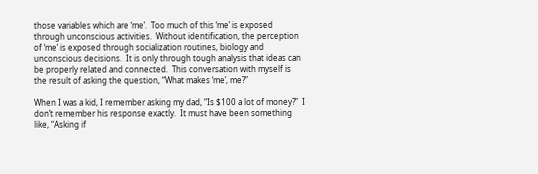those variables which are ‘me’.  Too much of this ‘me’ is exposed through unconscious activities.  Without identification, the perception of ‘me’ is exposed through socialization routines, biology and unconscious decisions.  It is only through tough analysis that ideas can be properly related and connected.  This conversation with myself is the result of asking the question, “What makes ‘me’, me?”

When I was a kid, I remember asking my dad, “Is $100 a lot of money?”  I don’t remember his response exactly.  It must have been something like, “Asking if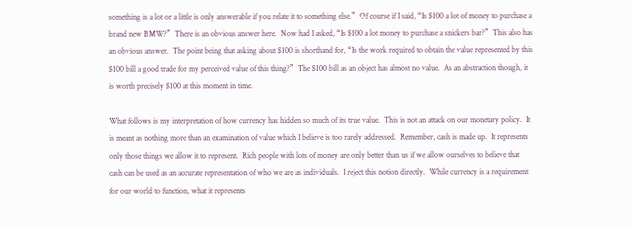something is a lot or a little is only answerable if you relate it to something else.”  Of course if I said, “Is $100 a lot of money to purchase a brand new BMW?”  There is an obvious answer here.  Now had I asked, “Is $100 a lot money to purchase a snickers bar?”  This also has an obvious answer.  The point being that asking about $100 is shorthand for, “Is the work required to obtain the value represented by this $100 bill a good trade for my perceived value of this thing?”  The $100 bill as an object has almost no value.  As an abstraction though, it is worth precisely $100 at this moment in time.

What follows is my interpretation of how currency has hidden so much of its true value.  This is not an attack on our monetary policy.  It is meant as nothing more than an examination of value which I believe is too rarely addressed.  Remember, cash is made up.  It represents only those things we allow it to represent.  Rich people with lots of money are only better than us if we allow ourselves to believe that cash can be used as an accurate representation of who we are as individuals.  I reject this notion directly.  While currency is a requirement for our world to function, what it represents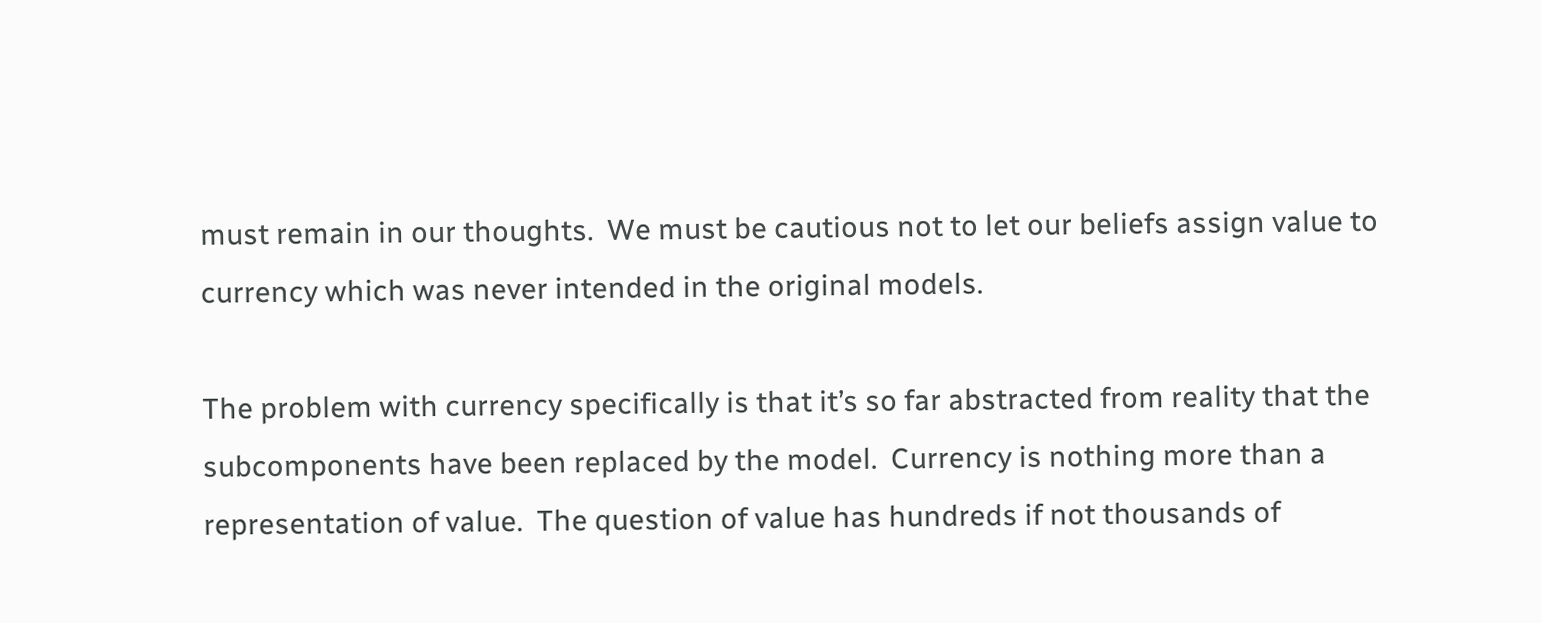must remain in our thoughts.  We must be cautious not to let our beliefs assign value to currency which was never intended in the original models.

The problem with currency specifically is that it’s so far abstracted from reality that the subcomponents have been replaced by the model.  Currency is nothing more than a representation of value.  The question of value has hundreds if not thousands of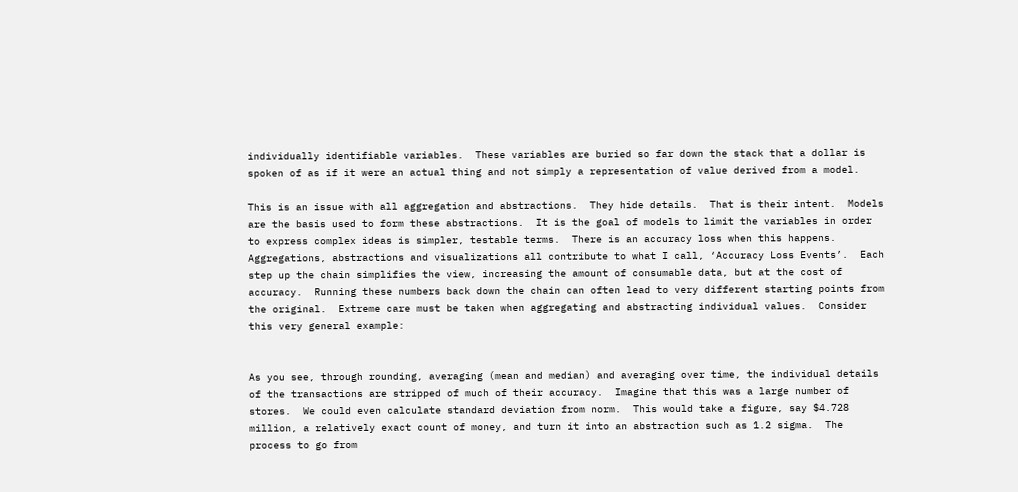individually identifiable variables.  These variables are buried so far down the stack that a dollar is spoken of as if it were an actual thing and not simply a representation of value derived from a model.

This is an issue with all aggregation and abstractions.  They hide details.  That is their intent.  Models are the basis used to form these abstractions.  It is the goal of models to limit the variables in order to express complex ideas is simpler, testable terms.  There is an accuracy loss when this happens.  Aggregations, abstractions and visualizations all contribute to what I call, ‘Accuracy Loss Events’.  Each step up the chain simplifies the view, increasing the amount of consumable data, but at the cost of accuracy.  Running these numbers back down the chain can often lead to very different starting points from the original.  Extreme care must be taken when aggregating and abstracting individual values.  Consider this very general example:


As you see, through rounding, averaging (mean and median) and averaging over time, the individual details of the transactions are stripped of much of their accuracy.  Imagine that this was a large number of stores.  We could even calculate standard deviation from norm.  This would take a figure, say $4.728 million, a relatively exact count of money, and turn it into an abstraction such as 1.2 sigma.  The process to go from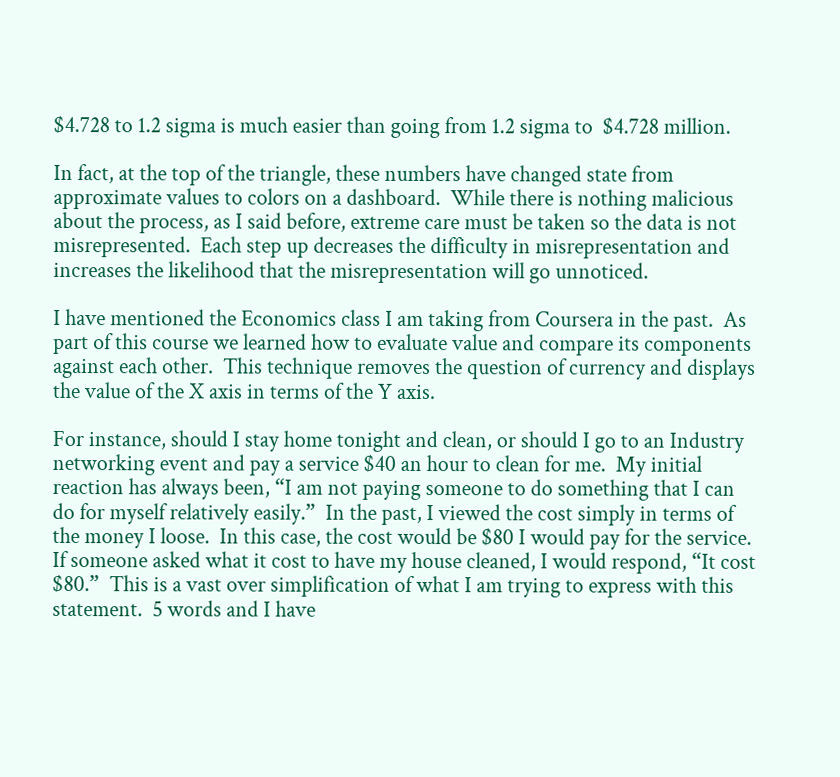$4.728 to 1.2 sigma is much easier than going from 1.2 sigma to  $4.728 million.

In fact, at the top of the triangle, these numbers have changed state from approximate values to colors on a dashboard.  While there is nothing malicious about the process, as I said before, extreme care must be taken so the data is not misrepresented.  Each step up decreases the difficulty in misrepresentation and increases the likelihood that the misrepresentation will go unnoticed.

I have mentioned the Economics class I am taking from Coursera in the past.  As part of this course we learned how to evaluate value and compare its components against each other.  This technique removes the question of currency and displays the value of the X axis in terms of the Y axis.

For instance, should I stay home tonight and clean, or should I go to an Industry networking event and pay a service $40 an hour to clean for me.  My initial reaction has always been, “I am not paying someone to do something that I can do for myself relatively easily.”  In the past, I viewed the cost simply in terms of the money I loose.  In this case, the cost would be $80 I would pay for the service.  If someone asked what it cost to have my house cleaned, I would respond, “It cost $80.”  This is a vast over simplification of what I am trying to express with this statement.  5 words and I have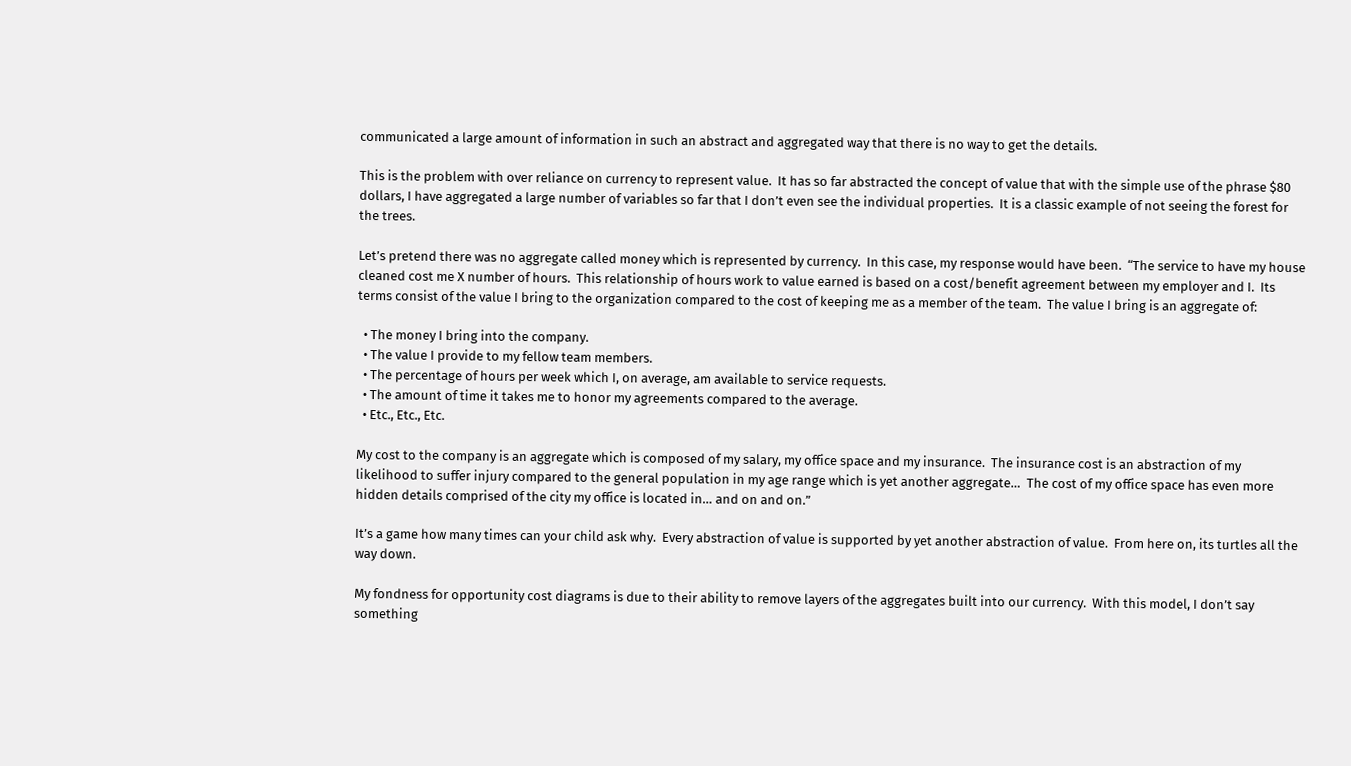communicated a large amount of information in such an abstract and aggregated way that there is no way to get the details.

This is the problem with over reliance on currency to represent value.  It has so far abstracted the concept of value that with the simple use of the phrase $80 dollars, I have aggregated a large number of variables so far that I don’t even see the individual properties.  It is a classic example of not seeing the forest for the trees.

Let’s pretend there was no aggregate called money which is represented by currency.  In this case, my response would have been.  “The service to have my house cleaned cost me X number of hours.  This relationship of hours work to value earned is based on a cost/benefit agreement between my employer and I.  Its terms consist of the value I bring to the organization compared to the cost of keeping me as a member of the team.  The value I bring is an aggregate of:

  • The money I bring into the company.
  • The value I provide to my fellow team members.
  • The percentage of hours per week which I, on average, am available to service requests.
  • The amount of time it takes me to honor my agreements compared to the average.
  • Etc., Etc., Etc.

My cost to the company is an aggregate which is composed of my salary, my office space and my insurance.  The insurance cost is an abstraction of my likelihood to suffer injury compared to the general population in my age range which is yet another aggregate…  The cost of my office space has even more hidden details comprised of the city my office is located in… and on and on.”

It’s a game how many times can your child ask why.  Every abstraction of value is supported by yet another abstraction of value.  From here on, its turtles all the way down.

My fondness for opportunity cost diagrams is due to their ability to remove layers of the aggregates built into our currency.  With this model, I don’t say something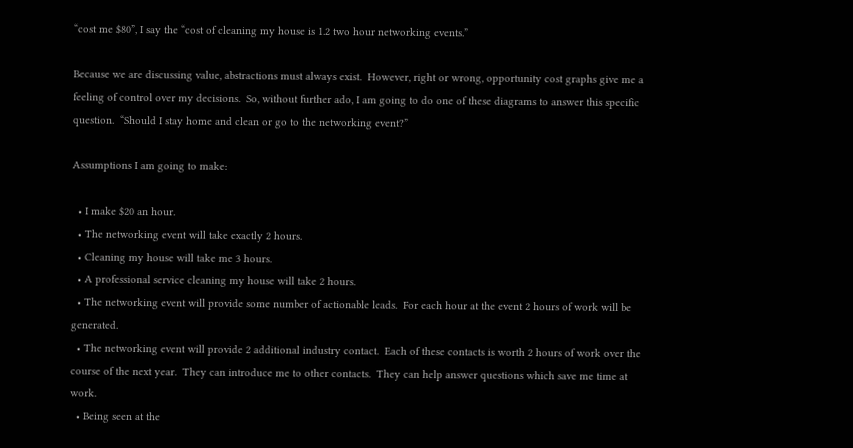“cost me $80”, I say the “cost of cleaning my house is 1.2 two hour networking events.”

Because we are discussing value, abstractions must always exist.  However, right or wrong, opportunity cost graphs give me a feeling of control over my decisions.  So, without further ado, I am going to do one of these diagrams to answer this specific question.  “Should I stay home and clean or go to the networking event?”

Assumptions I am going to make:

  • I make $20 an hour.
  • The networking event will take exactly 2 hours.
  • Cleaning my house will take me 3 hours.
  • A professional service cleaning my house will take 2 hours.
  • The networking event will provide some number of actionable leads.  For each hour at the event 2 hours of work will be generated.
  • The networking event will provide 2 additional industry contact.  Each of these contacts is worth 2 hours of work over the course of the next year.  They can introduce me to other contacts.  They can help answer questions which save me time at work.
  • Being seen at the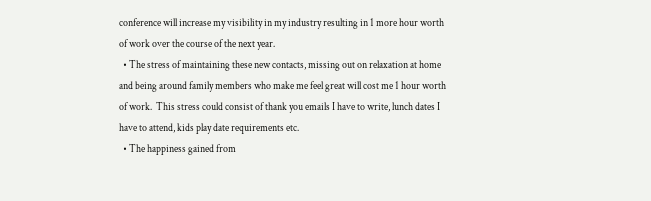conference will increase my visibility in my industry resulting in 1 more hour worth of work over the course of the next year.
  • The stress of maintaining these new contacts, missing out on relaxation at home and being around family members who make me feel great will cost me 1 hour worth of work.  This stress could consist of thank you emails I have to write, lunch dates I have to attend, kids play date requirements etc.
  • The happiness gained from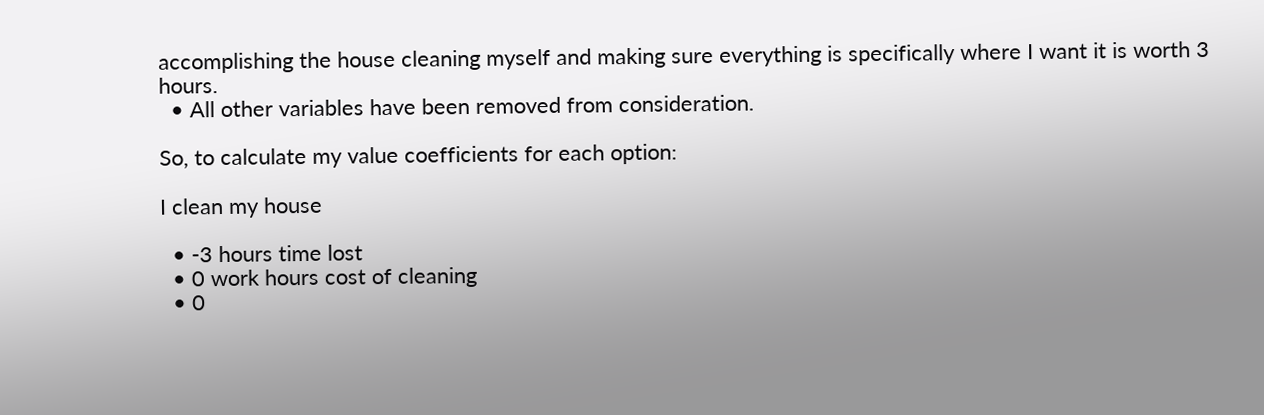accomplishing the house cleaning myself and making sure everything is specifically where I want it is worth 3 hours.
  • All other variables have been removed from consideration.

So, to calculate my value coefficients for each option:

I clean my house

  • -3 hours time lost
  • 0 work hours cost of cleaning
  • 0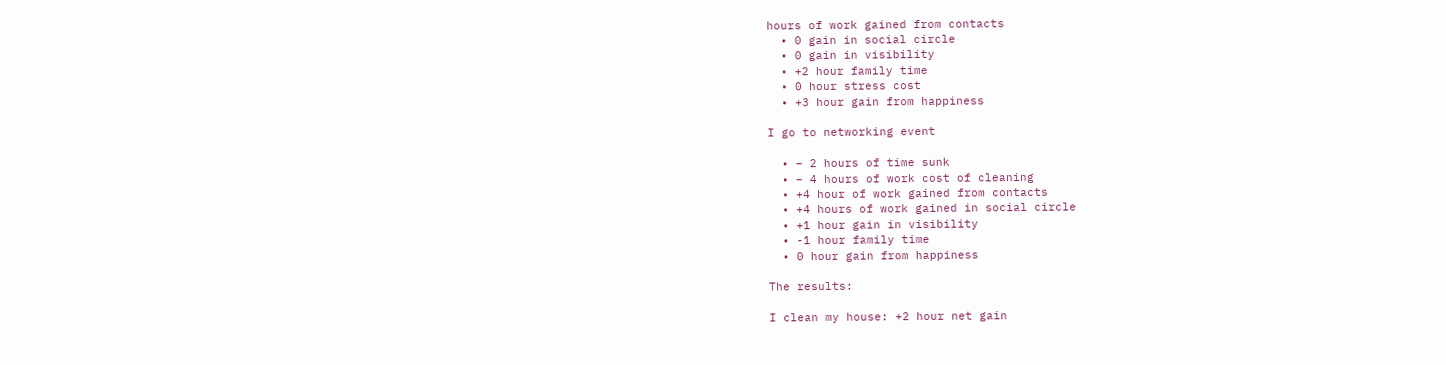hours of work gained from contacts
  • 0 gain in social circle
  • 0 gain in visibility
  • +2 hour family time
  • 0 hour stress cost
  • +3 hour gain from happiness

I go to networking event

  • – 2 hours of time sunk
  • – 4 hours of work cost of cleaning
  • +4 hour of work gained from contacts
  • +4 hours of work gained in social circle
  • +1 hour gain in visibility
  • -1 hour family time
  • 0 hour gain from happiness

The results:

I clean my house: +2 hour net gain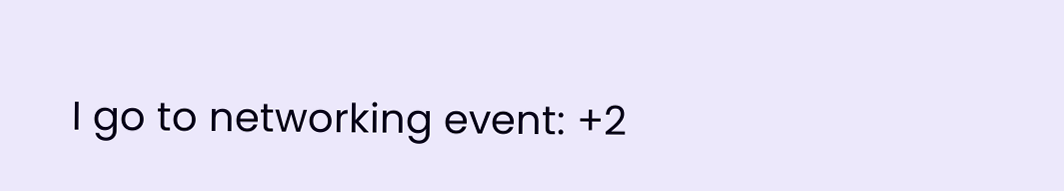I go to networking event: +2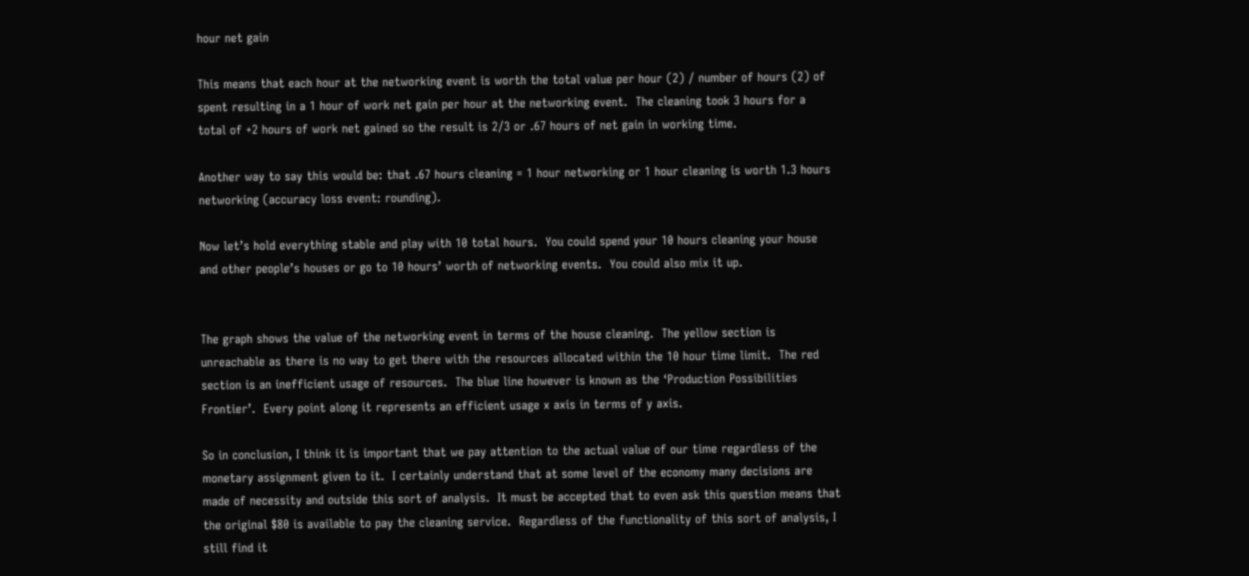hour net gain

This means that each hour at the networking event is worth the total value per hour (2) / number of hours (2) of spent resulting in a 1 hour of work net gain per hour at the networking event.  The cleaning took 3 hours for a total of +2 hours of work net gained so the result is 2/3 or .67 hours of net gain in working time.

Another way to say this would be: that .67 hours cleaning = 1 hour networking or 1 hour cleaning is worth 1.3 hours networking (accuracy loss event: rounding).

Now let’s hold everything stable and play with 10 total hours.  You could spend your 10 hours cleaning your house and other people’s houses or go to 10 hours’ worth of networking events.  You could also mix it up.


The graph shows the value of the networking event in terms of the house cleaning.  The yellow section is unreachable as there is no way to get there with the resources allocated within the 10 hour time limit.  The red section is an inefficient usage of resources.  The blue line however is known as the ‘Production Possibilities Frontier’.  Every point along it represents an efficient usage x axis in terms of y axis.

So in conclusion, I think it is important that we pay attention to the actual value of our time regardless of the monetary assignment given to it.  I certainly understand that at some level of the economy many decisions are made of necessity and outside this sort of analysis.  It must be accepted that to even ask this question means that the original $80 is available to pay the cleaning service.  Regardless of the functionality of this sort of analysis, I still find it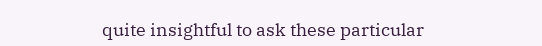quite insightful to ask these particular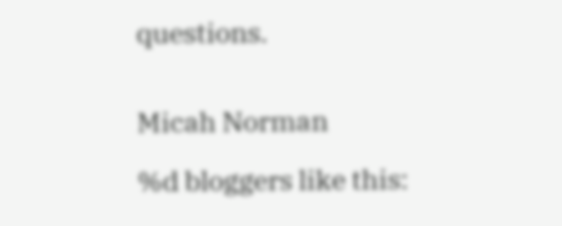questions.


Micah Norman

%d bloggers like this: